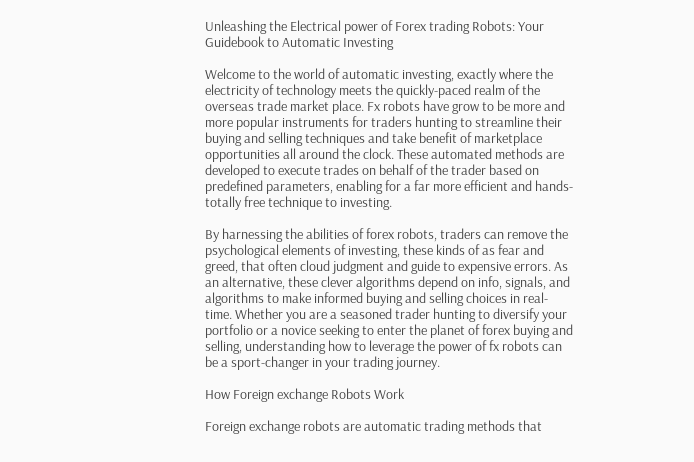Unleashing the Electrical power of Forex trading Robots: Your Guidebook to Automatic Investing

Welcome to the world of automatic investing, exactly where the electricity of technology meets the quickly-paced realm of the overseas trade market place. Fx robots have grow to be more and more popular instruments for traders hunting to streamline their buying and selling techniques and take benefit of marketplace opportunities all around the clock. These automated methods are developed to execute trades on behalf of the trader based on predefined parameters, enabling for a far more efficient and hands-totally free technique to investing.

By harnessing the abilities of forex robots, traders can remove the psychological elements of investing, these kinds of as fear and greed, that often cloud judgment and guide to expensive errors. As an alternative, these clever algorithms depend on info, signals, and algorithms to make informed buying and selling choices in real-time. Whether you are a seasoned trader hunting to diversify your portfolio or a novice seeking to enter the planet of forex buying and selling, understanding how to leverage the power of fx robots can be a sport-changer in your trading journey.

How Foreign exchange Robots Work

Foreign exchange robots are automatic trading methods that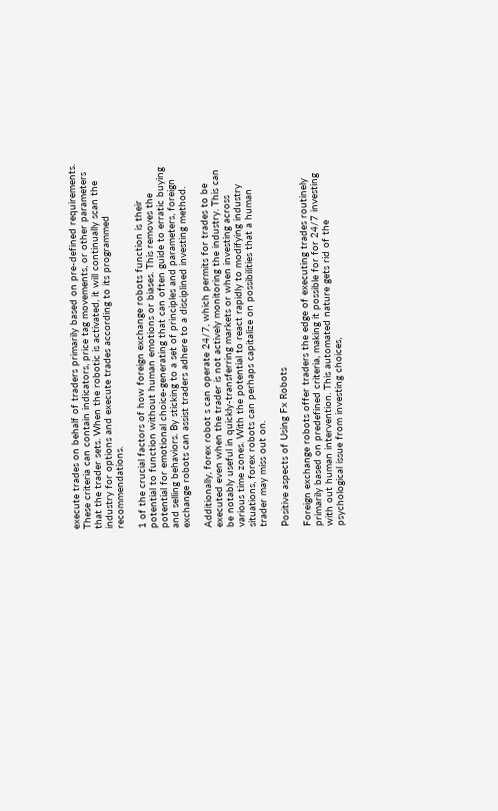execute trades on behalf of traders primarily based on pre-defined requirements. These criteria can contain indicators, price tag movements, or other parameters that the trader sets. When the robotic is activated, it will continually scan the industry for options and execute trades according to its programmed recommendations.

1 of the crucial factors of how foreign exchange robots function is their potential to function without human emotions or biases. This removes the potential for emotional choice-generating that can often guide to erratic buying and selling behaviors. By sticking to a set of principles and parameters, foreign exchange robots can assist traders adhere to a disciplined investing method.

Additionally, forex robot s can operate 24/7, which permits for trades to be executed even when the trader is not actively monitoring the industry. This can be notably useful in quickly-transferring markets or when investing across various time zones. With the potential to react rapidly to modifying industry situations, forex robots can perhaps capitalize on possibilities that a human trader may miss out on.

Positive aspects of Using Fx Robots

Foreign exchange robots offer traders the edge of executing trades routinely primarily based on predefined criteria, making it possible for for 24/7 investing with out human intervention. This automated nature gets rid of the psychological issue from investing choices,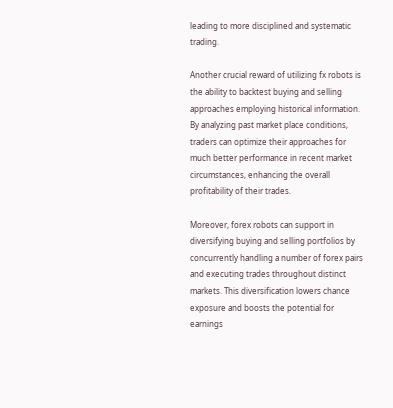leading to more disciplined and systematic trading.

Another crucial reward of utilizing fx robots is the ability to backtest buying and selling approaches employing historical information. By analyzing past market place conditions, traders can optimize their approaches for much better performance in recent market circumstances, enhancing the overall profitability of their trades.

Moreover, forex robots can support in diversifying buying and selling portfolios by concurrently handling a number of forex pairs and executing trades throughout distinct markets. This diversification lowers chance exposure and boosts the potential for earnings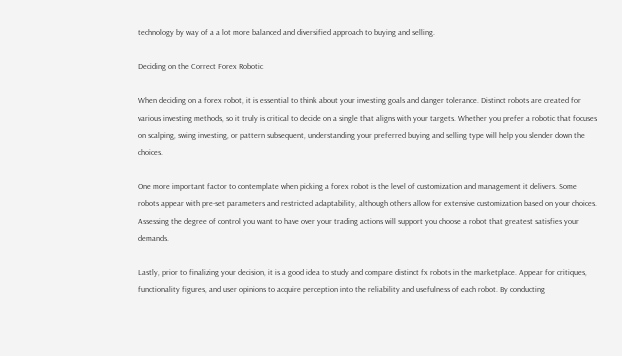technology by way of a a lot more balanced and diversified approach to buying and selling.

Deciding on the Correct Forex Robotic

When deciding on a forex robot, it is essential to think about your investing goals and danger tolerance. Distinct robots are created for various investing methods, so it truly is critical to decide on a single that aligns with your targets. Whether you prefer a robotic that focuses on scalping, swing investing, or pattern subsequent, understanding your preferred buying and selling type will help you slender down the choices.

One more important factor to contemplate when picking a forex robot is the level of customization and management it delivers. Some robots appear with pre-set parameters and restricted adaptability, although others allow for extensive customization based on your choices. Assessing the degree of control you want to have over your trading actions will support you choose a robot that greatest satisfies your demands.

Lastly, prior to finalizing your decision, it is a good idea to study and compare distinct fx robots in the marketplace. Appear for critiques, functionality figures, and user opinions to acquire perception into the reliability and usefulness of each robot. By conducting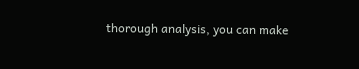thorough analysis, you can make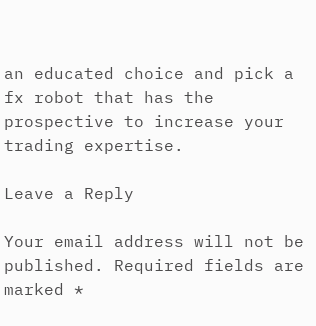an educated choice and pick a fx robot that has the prospective to increase your trading expertise.

Leave a Reply

Your email address will not be published. Required fields are marked *